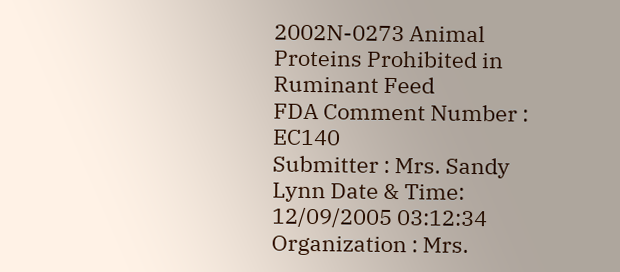2002N-0273 Animal Proteins Prohibited in Ruminant Feed
FDA Comment Number : EC140
Submitter : Mrs. Sandy Lynn Date & Time: 12/09/2005 03:12:34
Organization : Mrs.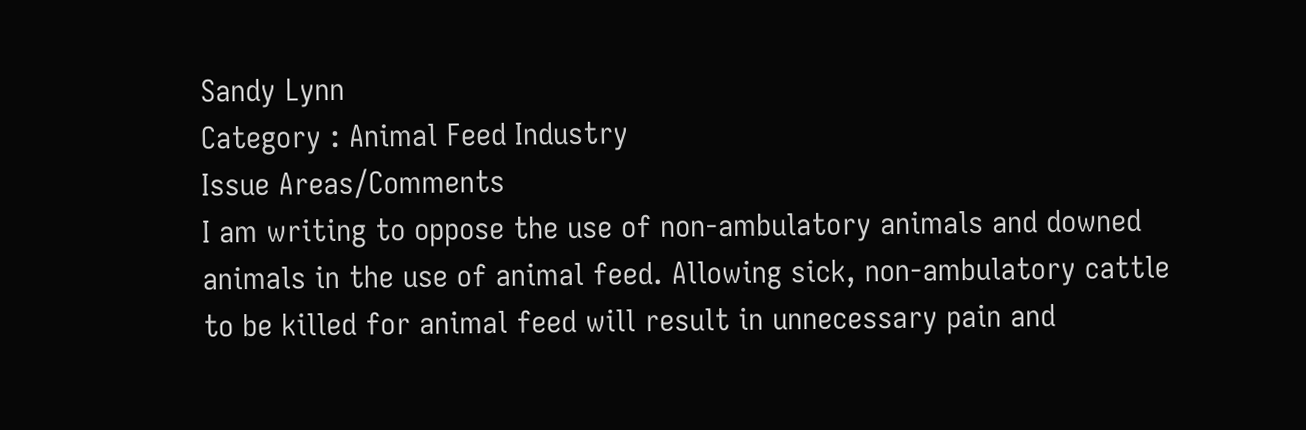Sandy Lynn
Category : Animal Feed Industry
Issue Areas/Comments
I am writing to oppose the use of non-ambulatory animals and downed animals in the use of animal feed. Allowing sick, non-ambulatory cattle to be killed for animal feed will result in unnecessary pain and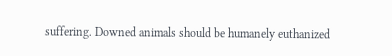suffering. Downed animals should be humanely euthanized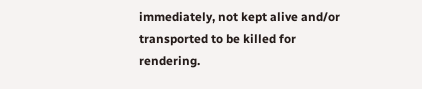immediately, not kept alive and/or transported to be killed for rendering.